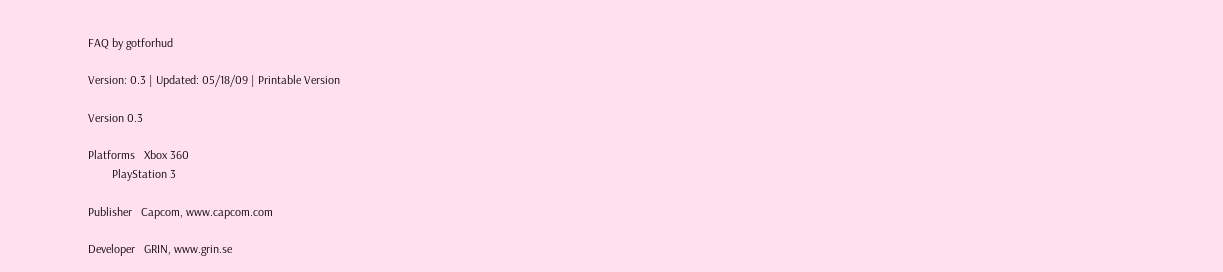FAQ by gotforhud

Version: 0.3 | Updated: 05/18/09 | Printable Version

Version 0.3

Platforms   Xbox 360
        PlayStation 3

Publisher   Capcom, www.capcom.com

Developer   GRIN, www.grin.se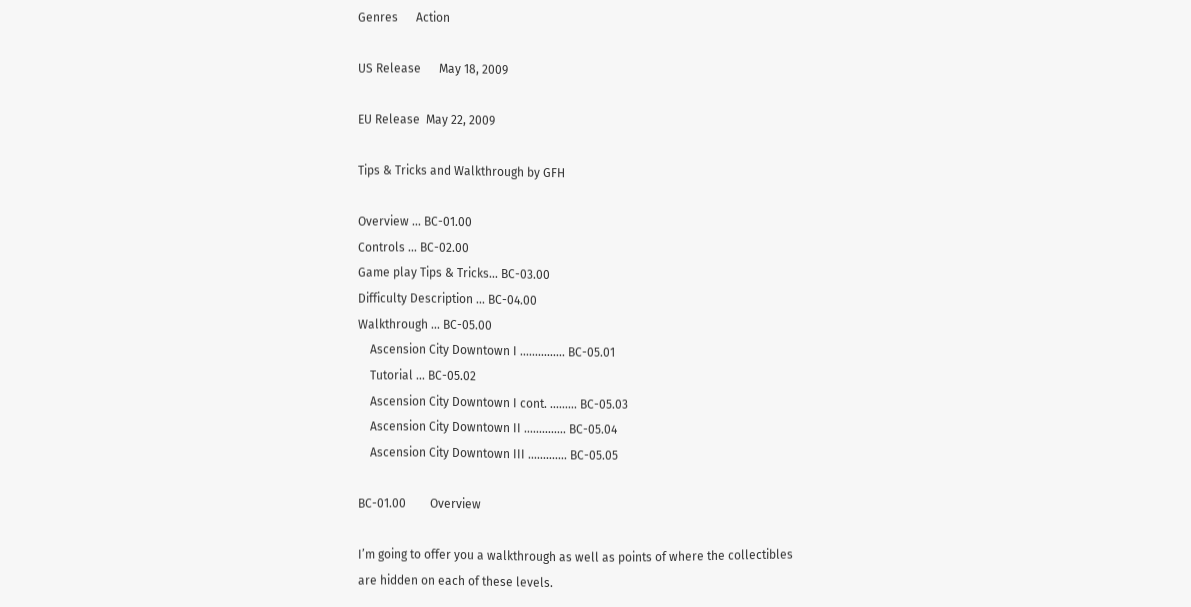Genres      Action

US Release      May 18, 2009

EU Release  May 22, 2009

Tips & Tricks and Walkthrough by GFH

Overview ... BC-01.00
Controls ... BC-02.00
Game play Tips & Tricks... BC-03.00
Difficulty Description ... BC-04.00
Walkthrough ... BC-05.00
    Ascension City Downtown I ............... BC-05.01
    Tutorial ... BC-05.02
    Ascension City Downtown I cont. ......... BC-05.03
    Ascension City Downtown II .............. BC-05.04
    Ascension City Downtown III ............. BC-05.05

BC-01.00        Overview

I’m going to offer you a walkthrough as well as points of where the collectibles
are hidden on each of these levels.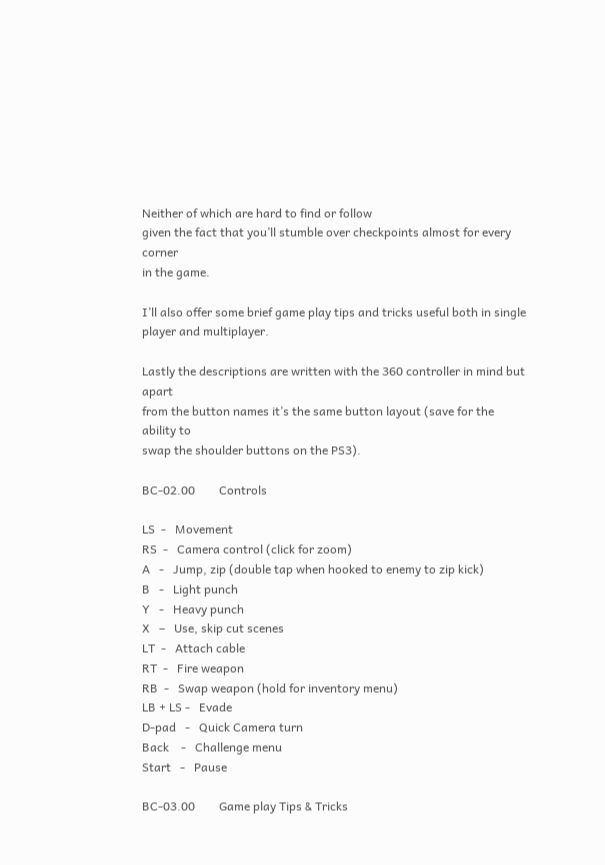Neither of which are hard to find or follow
given the fact that you’ll stumble over checkpoints almost for every corner
in the game.

I’ll also offer some brief game play tips and tricks useful both in single
player and multiplayer.

Lastly the descriptions are written with the 360 controller in mind but apart
from the button names it’s the same button layout (save for the ability to
swap the shoulder buttons on the PS3).

BC-02.00        Controls

LS  -   Movement
RS  -   Camera control (click for zoom)
A   -   Jump, zip (double tap when hooked to enemy to zip kick)
B   -   Light punch
Y   -   Heavy punch
X   –   Use, skip cut scenes
LT  -   Attach cable
RT  -   Fire weapon
RB  -   Swap weapon (hold for inventory menu)
LB + LS -   Evade
D-pad   -   Quick Camera turn
Back    -   Challenge menu
Start   -   Pause

BC-03.00        Game play Tips & Tricks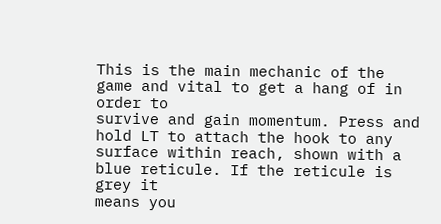This is the main mechanic of the game and vital to get a hang of in order to
survive and gain momentum. Press and hold LT to attach the hook to any
surface within reach, shown with a blue reticule. If the reticule is grey it
means you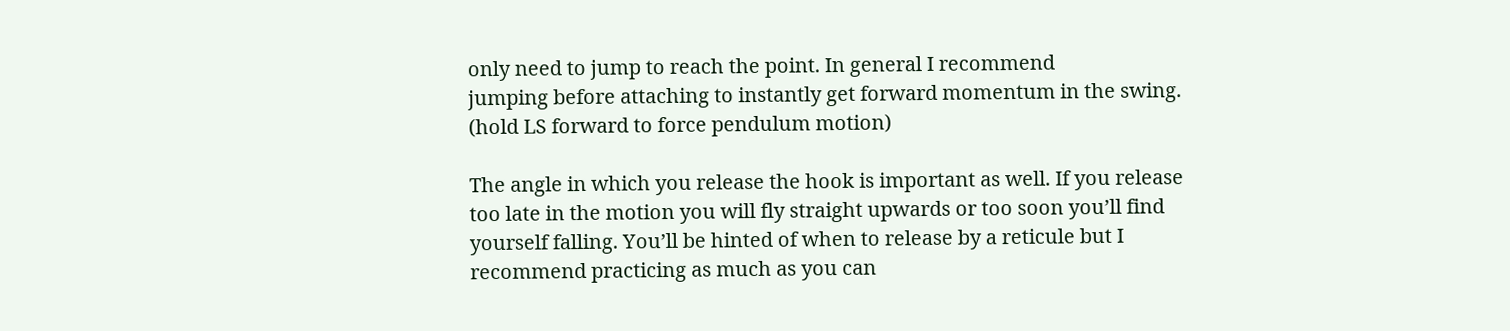only need to jump to reach the point. In general I recommend
jumping before attaching to instantly get forward momentum in the swing.
(hold LS forward to force pendulum motion)

The angle in which you release the hook is important as well. If you release
too late in the motion you will fly straight upwards or too soon you’ll find
yourself falling. You’ll be hinted of when to release by a reticule but I
recommend practicing as much as you can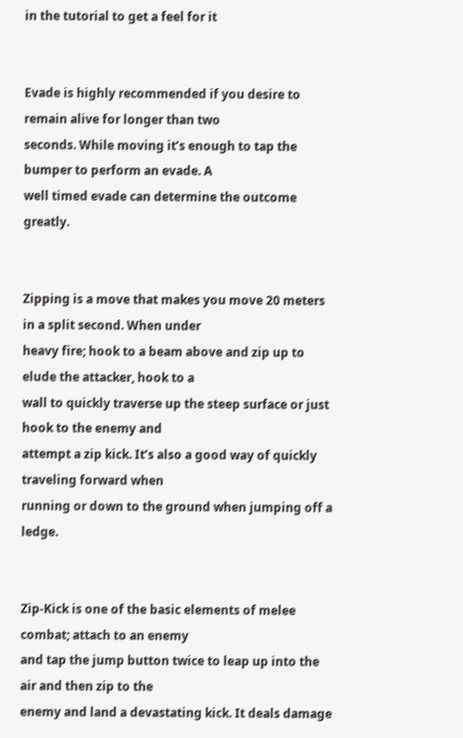in the tutorial to get a feel for it


Evade is highly recommended if you desire to remain alive for longer than two
seconds. While moving it’s enough to tap the bumper to perform an evade. A
well timed evade can determine the outcome greatly.


Zipping is a move that makes you move 20 meters in a split second. When under
heavy fire; hook to a beam above and zip up to elude the attacker, hook to a
wall to quickly traverse up the steep surface or just hook to the enemy and
attempt a zip kick. It’s also a good way of quickly traveling forward when
running or down to the ground when jumping off a ledge.


Zip-Kick is one of the basic elements of melee combat; attach to an enemy
and tap the jump button twice to leap up into the air and then zip to the
enemy and land a devastating kick. It deals damage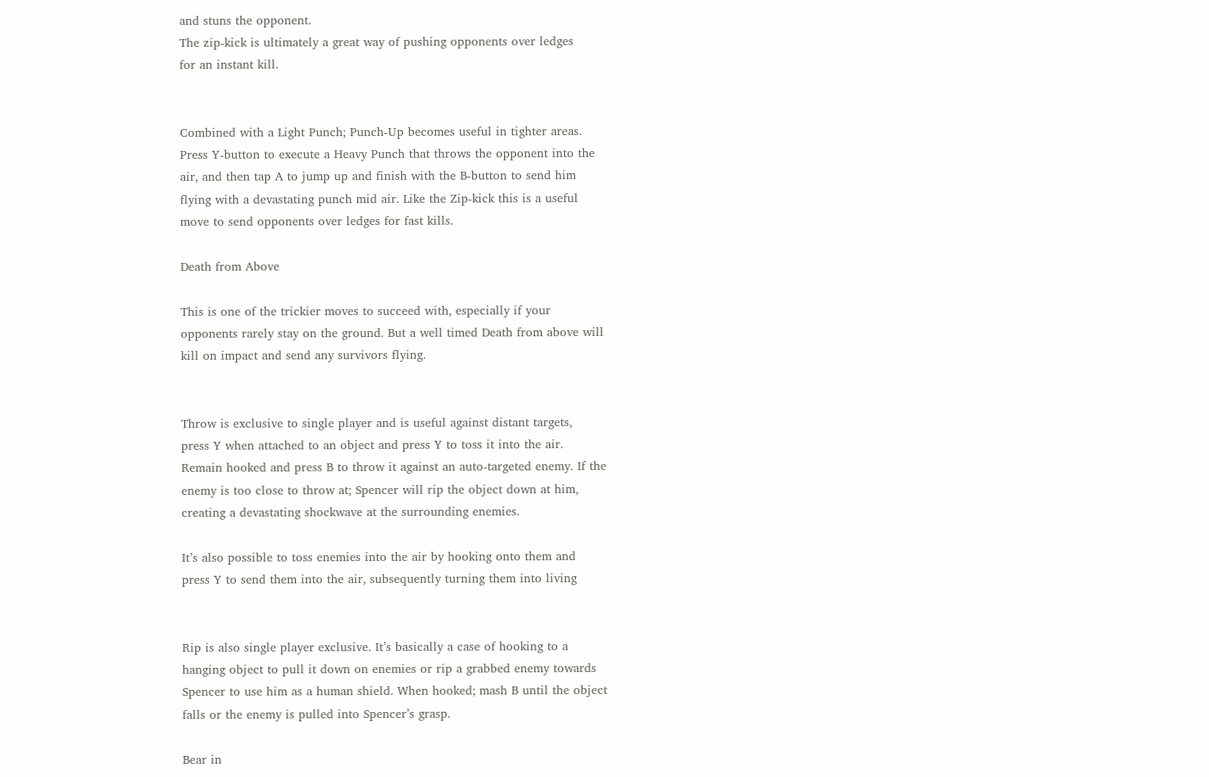and stuns the opponent.
The zip-kick is ultimately a great way of pushing opponents over ledges
for an instant kill.


Combined with a Light Punch; Punch-Up becomes useful in tighter areas.
Press Y-button to execute a Heavy Punch that throws the opponent into the
air, and then tap A to jump up and finish with the B-button to send him
flying with a devastating punch mid air. Like the Zip-kick this is a useful
move to send opponents over ledges for fast kills.

Death from Above

This is one of the trickier moves to succeed with, especially if your
opponents rarely stay on the ground. But a well timed Death from above will
kill on impact and send any survivors flying.


Throw is exclusive to single player and is useful against distant targets,
press Y when attached to an object and press Y to toss it into the air.
Remain hooked and press B to throw it against an auto-targeted enemy. If the
enemy is too close to throw at; Spencer will rip the object down at him,
creating a devastating shockwave at the surrounding enemies.

It’s also possible to toss enemies into the air by hooking onto them and
press Y to send them into the air, subsequently turning them into living


Rip is also single player exclusive. It’s basically a case of hooking to a
hanging object to pull it down on enemies or rip a grabbed enemy towards
Spencer to use him as a human shield. When hooked; mash B until the object
falls or the enemy is pulled into Spencer’s grasp.

Bear in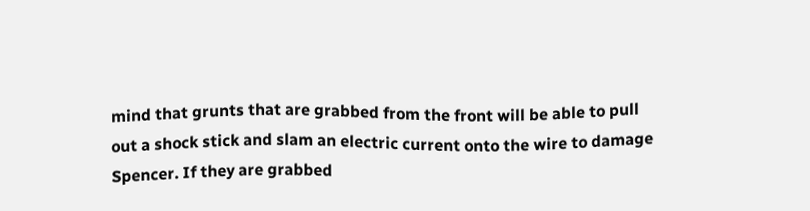mind that grunts that are grabbed from the front will be able to pull
out a shock stick and slam an electric current onto the wire to damage
Spencer. If they are grabbed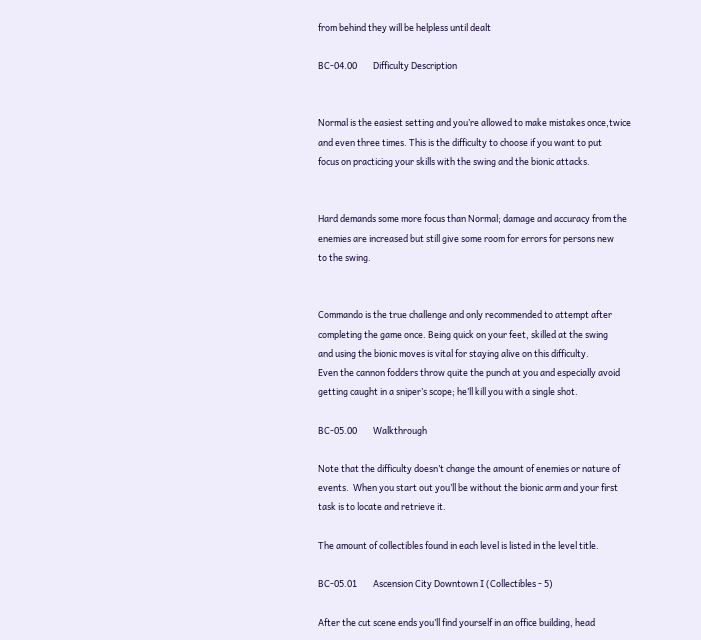from behind they will be helpless until dealt

BC-04.00        Difficulty Description


Normal is the easiest setting and you’re allowed to make mistakes once,twice
and even three times. This is the difficulty to choose if you want to put
focus on practicing your skills with the swing and the bionic attacks.


Hard demands some more focus than Normal; damage and accuracy from the
enemies are increased but still give some room for errors for persons new
to the swing.


Commando is the true challenge and only recommended to attempt after
completing the game once. Being quick on your feet, skilled at the swing
and using the bionic moves is vital for staying alive on this difficulty.
Even the cannon fodders throw quite the punch at you and especially avoid
getting caught in a sniper’s scope; he’ll kill you with a single shot.

BC-05.00        Walkthrough

Note that the difficulty doesn’t change the amount of enemies or nature of
events.  When you start out you’ll be without the bionic arm and your first
task is to locate and retrieve it.

The amount of collectibles found in each level is listed in the level title.

BC-05.01        Ascension City Downtown I (Collectibles - 5)

After the cut scene ends you’ll find yourself in an office building, head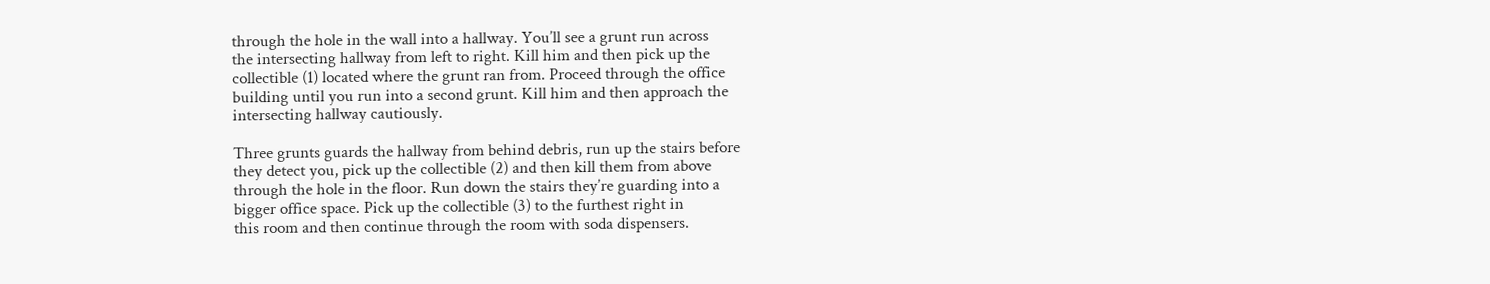through the hole in the wall into a hallway. You’ll see a grunt run across
the intersecting hallway from left to right. Kill him and then pick up the
collectible (1) located where the grunt ran from. Proceed through the office
building until you run into a second grunt. Kill him and then approach the
intersecting hallway cautiously.

Three grunts guards the hallway from behind debris, run up the stairs before
they detect you, pick up the collectible (2) and then kill them from above
through the hole in the floor. Run down the stairs they’re guarding into a
bigger office space. Pick up the collectible (3) to the furthest right in
this room and then continue through the room with soda dispensers.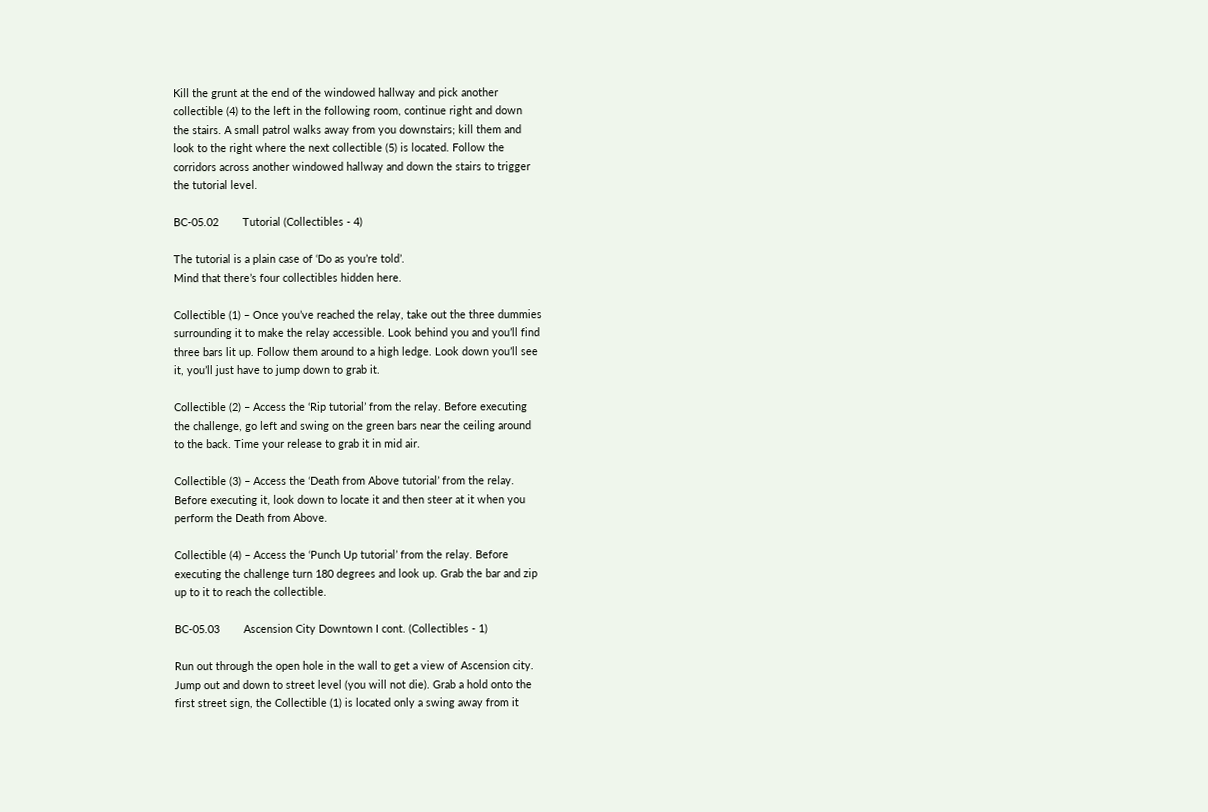Kill the grunt at the end of the windowed hallway and pick another
collectible (4) to the left in the following room, continue right and down
the stairs. A small patrol walks away from you downstairs; kill them and
look to the right where the next collectible (5) is located. Follow the
corridors across another windowed hallway and down the stairs to trigger
the tutorial level.

BC-05.02        Tutorial (Collectibles - 4)

The tutorial is a plain case of ‘Do as you’re told’.
Mind that there’s four collectibles hidden here.

Collectible (1) – Once you’ve reached the relay, take out the three dummies
surrounding it to make the relay accessible. Look behind you and you’ll find
three bars lit up. Follow them around to a high ledge. Look down you’ll see
it, you’ll just have to jump down to grab it.

Collectible (2) – Access the ‘Rip tutorial’ from the relay. Before executing
the challenge, go left and swing on the green bars near the ceiling around
to the back. Time your release to grab it in mid air.

Collectible (3) – Access the ‘Death from Above tutorial’ from the relay.
Before executing it, look down to locate it and then steer at it when you
perform the Death from Above.

Collectible (4) – Access the ‘Punch Up tutorial’ from the relay. Before
executing the challenge turn 180 degrees and look up. Grab the bar and zip
up to it to reach the collectible.

BC-05.03        Ascension City Downtown I cont. (Collectibles - 1)

Run out through the open hole in the wall to get a view of Ascension city.
Jump out and down to street level (you will not die). Grab a hold onto the
first street sign, the Collectible (1) is located only a swing away from it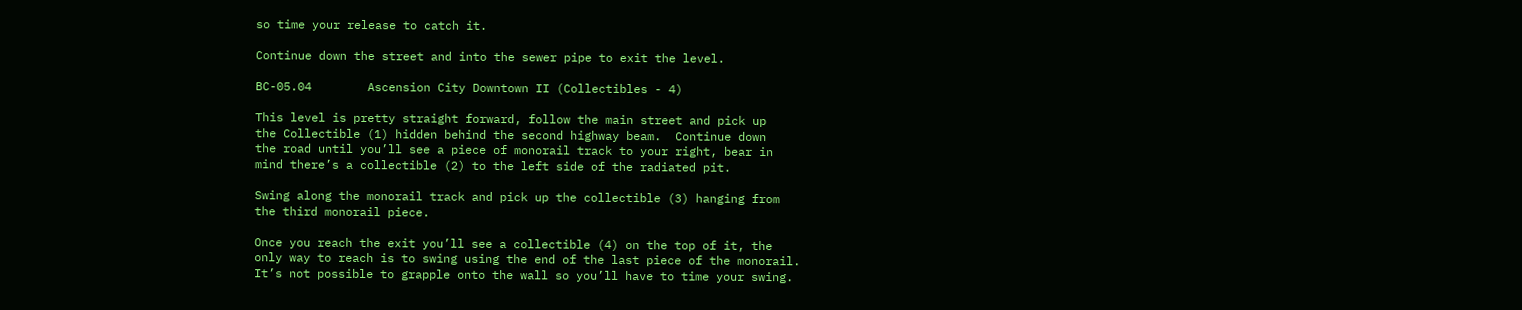so time your release to catch it.

Continue down the street and into the sewer pipe to exit the level.

BC-05.04        Ascension City Downtown II (Collectibles - 4)

This level is pretty straight forward, follow the main street and pick up
the Collectible (1) hidden behind the second highway beam.  Continue down
the road until you’ll see a piece of monorail track to your right, bear in
mind there’s a collectible (2) to the left side of the radiated pit.

Swing along the monorail track and pick up the collectible (3) hanging from
the third monorail piece.

Once you reach the exit you’ll see a collectible (4) on the top of it, the
only way to reach is to swing using the end of the last piece of the monorail.
It’s not possible to grapple onto the wall so you’ll have to time your swing.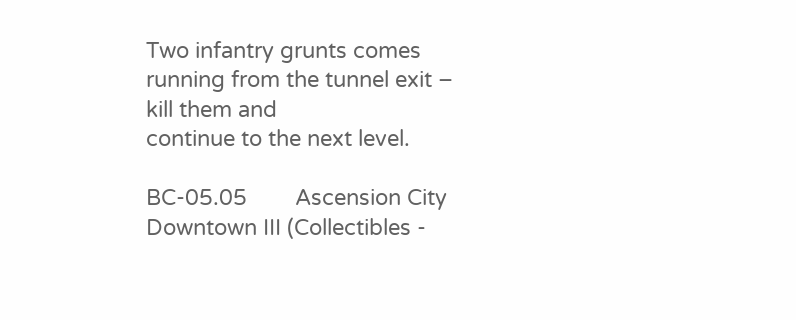Two infantry grunts comes running from the tunnel exit – kill them and
continue to the next level.

BC-05.05        Ascension City Downtown III (Collectibles -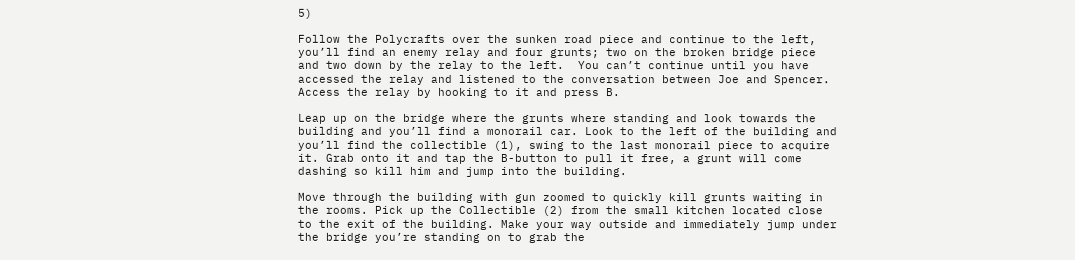5)

Follow the Polycrafts over the sunken road piece and continue to the left,
you’ll find an enemy relay and four grunts; two on the broken bridge piece
and two down by the relay to the left.  You can’t continue until you have
accessed the relay and listened to the conversation between Joe and Spencer.
Access the relay by hooking to it and press B.

Leap up on the bridge where the grunts where standing and look towards the
building and you’ll find a monorail car. Look to the left of the building and
you’ll find the collectible (1), swing to the last monorail piece to acquire
it. Grab onto it and tap the B-button to pull it free, a grunt will come
dashing so kill him and jump into the building.

Move through the building with gun zoomed to quickly kill grunts waiting in
the rooms. Pick up the Collectible (2) from the small kitchen located close
to the exit of the building. Make your way outside and immediately jump under
the bridge you’re standing on to grab the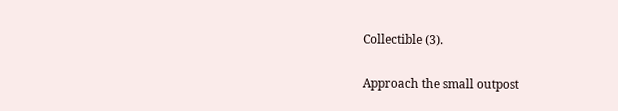Collectible (3).

Approach the small outpost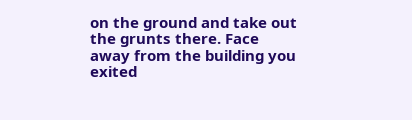on the ground and take out the grunts there. Face
away from the building you exited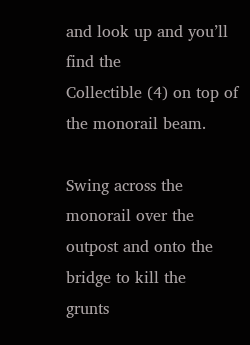and look up and you’ll find the
Collectible (4) on top of the monorail beam.

Swing across the monorail over the outpost and onto the bridge to kill the
grunts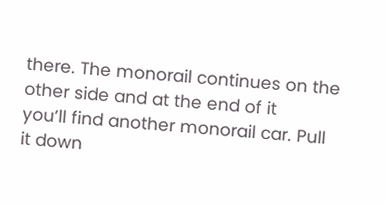there. The monorail continues on the other side and at the end of it
you’ll find another monorail car. Pull it down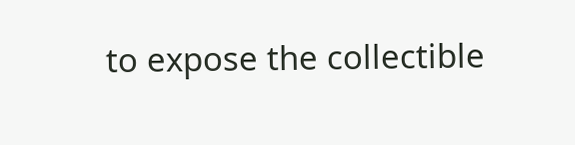to expose the collectible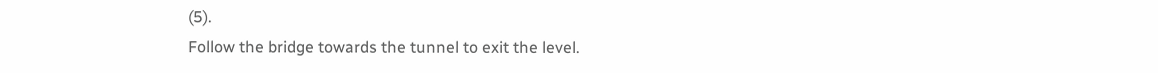(5).
Follow the bridge towards the tunnel to exit the level.